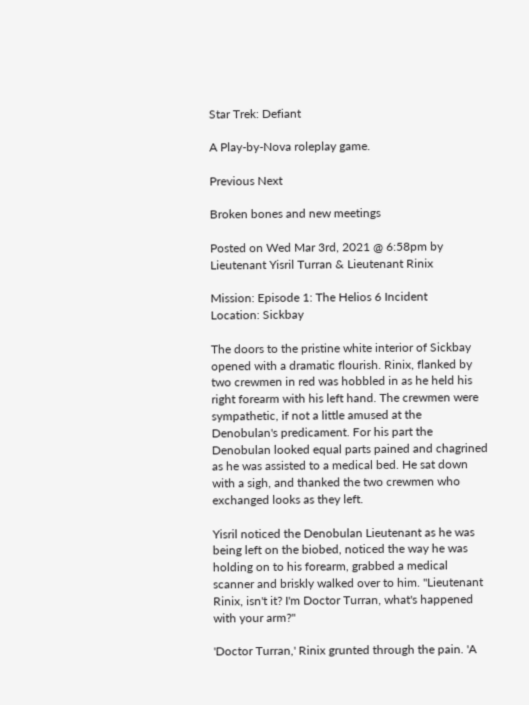Star Trek: Defiant

A Play-by-Nova roleplay game.

Previous Next

Broken bones and new meetings

Posted on Wed Mar 3rd, 2021 @ 6:58pm by Lieutenant Yisril Turran & Lieutenant Rinix

Mission: Episode 1: The Helios 6 Incident
Location: Sickbay

The doors to the pristine white interior of Sickbay opened with a dramatic flourish. Rinix, flanked by two crewmen in red was hobbled in as he held his right forearm with his left hand. The crewmen were sympathetic, if not a little amused at the Denobulan's predicament. For his part the Denobulan looked equal parts pained and chagrined as he was assisted to a medical bed. He sat down with a sigh, and thanked the two crewmen who exchanged looks as they left.

Yisril noticed the Denobulan Lieutenant as he was being left on the biobed, noticed the way he was holding on to his forearm, grabbed a medical scanner and briskly walked over to him. "Lieutenant Rinix, isn't it? I'm Doctor Turran, what's happened with your arm?"

'Doctor Turran,' Rinix grunted through the pain. 'A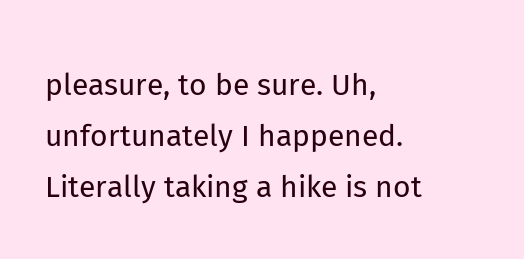pleasure, to be sure. Uh, unfortunately I happened. Literally taking a hike is not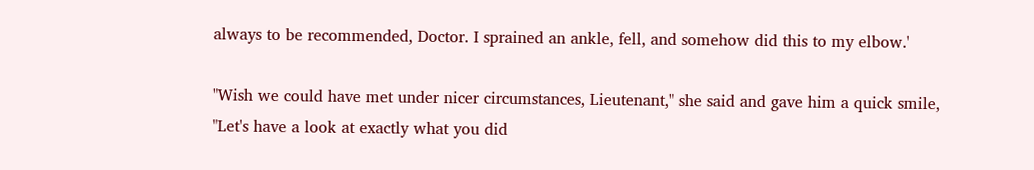always to be recommended, Doctor. I sprained an ankle, fell, and somehow did this to my elbow.'

"Wish we could have met under nicer circumstances, Lieutenant," she said and gave him a quick smile, "Let's have a look at exactly what you did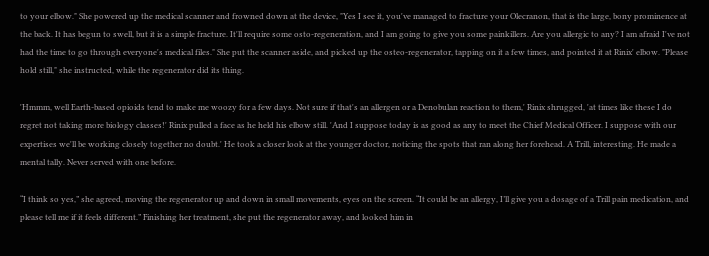to your elbow." She powered up the medical scanner and frowned down at the device, "Yes I see it, you've managed to fracture your Olecranon, that is the large, bony prominence at the back. It has begun to swell, but it is a simple fracture. It'll require some osto-regeneration, and I am going to give you some painkillers. Are you allergic to any? I am afraid I've not had the time to go through everyone's medical files." She put the scanner aside, and picked up the osteo-regenerator, tapping on it a few times, and pointed it at Rinix' elbow. "Please hold still," she instructed, while the regenerator did its thing.

'Hmmm, well Earth-based opioids tend to make me woozy for a few days. Not sure if that's an allergen or a Denobulan reaction to them,' Rinix shrugged, 'at times like these I do regret not taking more biology classes!' Rinix pulled a face as he held his elbow still. 'And I suppose today is as good as any to meet the Chief Medical Officer. I suppose with our expertises we'll be working closely together no doubt.' He took a closer look at the younger doctor, noticing the spots that ran along her forehead. A Trill, interesting. He made a mental tally. Never served with one before.

“I think so yes,” she agreed, moving the regenerator up and down in small movements, eyes on the screen. “It could be an allergy, I’ll give you a dosage of a Trill pain medication, and please tell me if it feels different.” Finishing her treatment, she put the regenerator away, and looked him in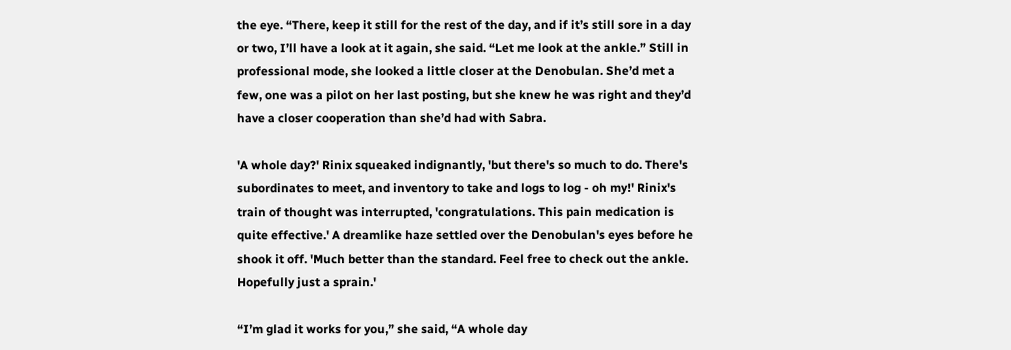the eye. “There, keep it still for the rest of the day, and if it’s still sore in a day or two, I’ll have a look at it again, she said. “Let me look at the ankle.” Still in professional mode, she looked a little closer at the Denobulan. She’d met a few, one was a pilot on her last posting, but she knew he was right and they’d have a closer cooperation than she’d had with Sabra.

'A whole day?' Rinix squeaked indignantly, 'but there's so much to do. There's subordinates to meet, and inventory to take and logs to log - oh my!' Rinix's train of thought was interrupted, 'congratulations. This pain medication is quite effective.' A dreamlike haze settled over the Denobulan's eyes before he shook it off. 'Much better than the standard. Feel free to check out the ankle. Hopefully just a sprain.'

“I’m glad it works for you,” she said, “A whole day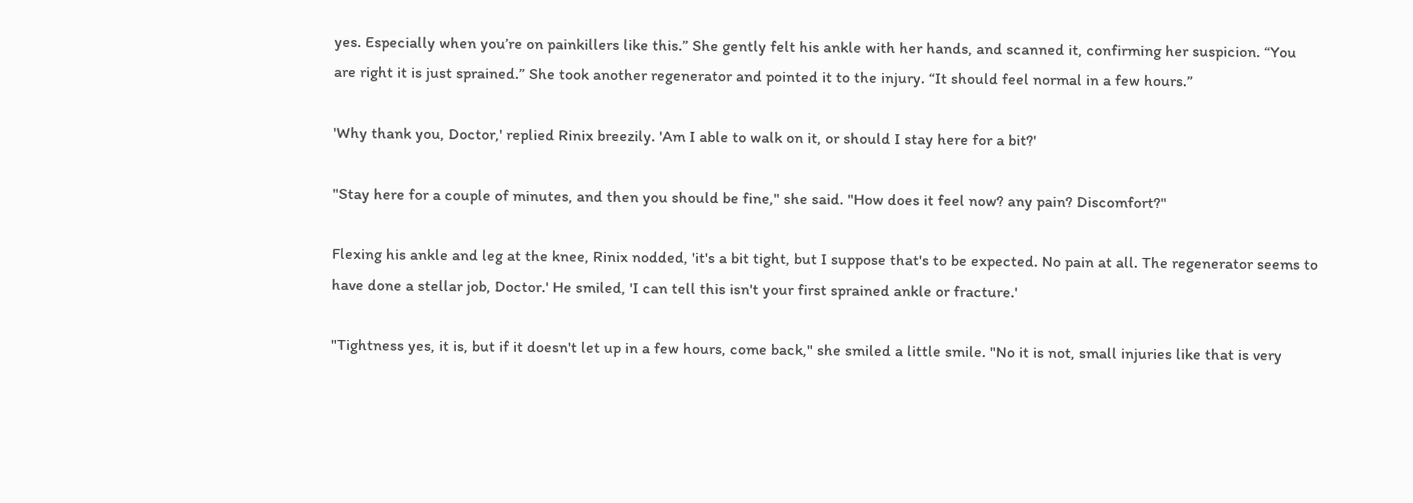yes. Especially when you’re on painkillers like this.” She gently felt his ankle with her hands, and scanned it, confirming her suspicion. “You are right it is just sprained.” She took another regenerator and pointed it to the injury. “It should feel normal in a few hours.”

'Why thank you, Doctor,' replied Rinix breezily. 'Am I able to walk on it, or should I stay here for a bit?'

"Stay here for a couple of minutes, and then you should be fine," she said. "How does it feel now? any pain? Discomfort?"

Flexing his ankle and leg at the knee, Rinix nodded, 'it's a bit tight, but I suppose that's to be expected. No pain at all. The regenerator seems to have done a stellar job, Doctor.' He smiled, 'I can tell this isn't your first sprained ankle or fracture.'

"Tightness yes, it is, but if it doesn't let up in a few hours, come back," she smiled a little smile. "No it is not, small injuries like that is very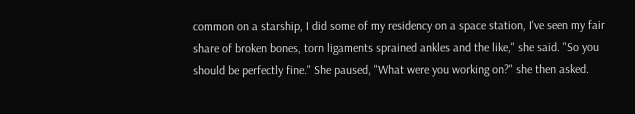common on a starship, I did some of my residency on a space station, I've seen my fair share of broken bones, torn ligaments sprained ankles and the like," she said. "So you should be perfectly fine." She paused, "What were you working on?" she then asked.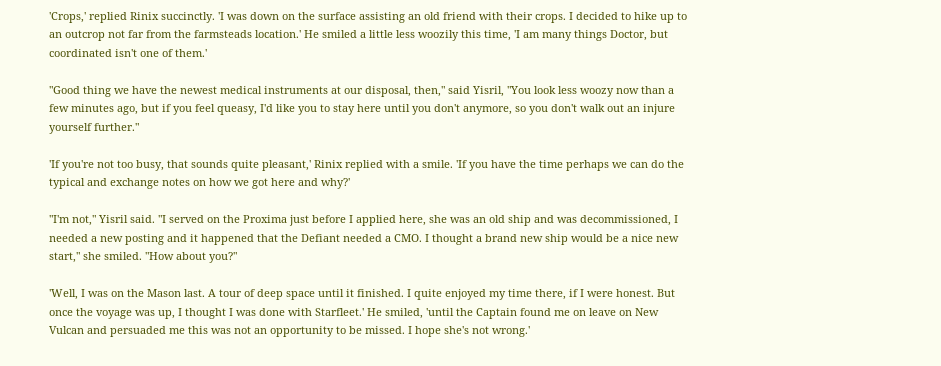'Crops,' replied Rinix succinctly. 'I was down on the surface assisting an old friend with their crops. I decided to hike up to an outcrop not far from the farmsteads location.' He smiled a little less woozily this time, 'I am many things Doctor, but coordinated isn't one of them.'

"Good thing we have the newest medical instruments at our disposal, then," said Yisril, "You look less woozy now than a few minutes ago, but if you feel queasy, I'd like you to stay here until you don't anymore, so you don't walk out an injure yourself further."

'If you're not too busy, that sounds quite pleasant,' Rinix replied with a smile. 'If you have the time perhaps we can do the typical and exchange notes on how we got here and why?'

"I'm not," Yisril said. "I served on the Proxima just before I applied here, she was an old ship and was decommissioned, I needed a new posting and it happened that the Defiant needed a CMO. I thought a brand new ship would be a nice new start," she smiled. "How about you?"

'Well, I was on the Mason last. A tour of deep space until it finished. I quite enjoyed my time there, if I were honest. But once the voyage was up, I thought I was done with Starfleet.' He smiled, 'until the Captain found me on leave on New Vulcan and persuaded me this was not an opportunity to be missed. I hope she's not wrong.'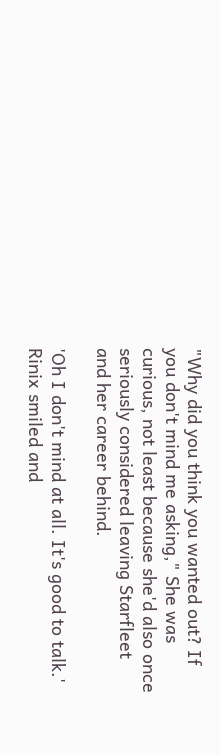"Why did you think you wanted out? If you don't mind me asking," She was curious, not least because she'd also once seriously considered leaving Starfleet and her career behind.

'Oh I don't mind at all. It's good to talk.' Rinix smiled and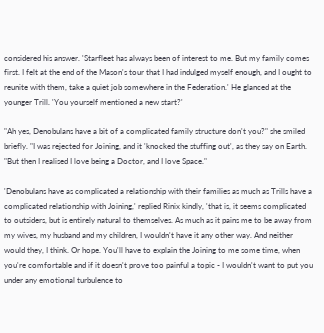considered his answer. 'Starfleet has always been of interest to me. But my family comes first. I felt at the end of the Mason's tour that I had indulged myself enough, and I ought to reunite with them, take a quiet job somewhere in the Federation.' He glanced at the younger Trill. 'You yourself mentioned a new start?'

"Ah yes, Denobulans have a bit of a complicated family structure don't you?" she smiled briefly. "I was rejected for Joining, and it 'knocked the stuffing out', as they say on Earth. "But then I realised I love being a Doctor, and I love Space."

'Denobulans have as complicated a relationship with their families as much as Trills have a complicated relationship with Joining,' replied Rinix kindly, 'that is, it seems complicated to outsiders, but is entirely natural to themselves. As much as it pains me to be away from my wives, my husband and my children, I wouldn't have it any other way. And neither would they, I think. Or hope. You'll have to explain the Joining to me some time, when you're comfortable and if it doesn't prove too painful a topic - I wouldn't want to put you under any emotional turbulence to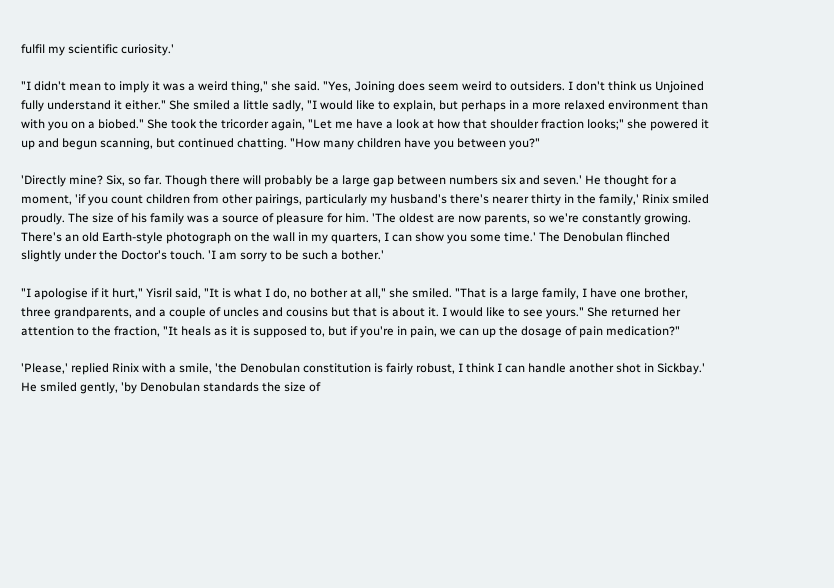fulfil my scientific curiosity.'

"I didn't mean to imply it was a weird thing," she said. "Yes, Joining does seem weird to outsiders. I don't think us Unjoined fully understand it either." She smiled a little sadly, "I would like to explain, but perhaps in a more relaxed environment than with you on a biobed." She took the tricorder again, "Let me have a look at how that shoulder fraction looks;" she powered it up and begun scanning, but continued chatting. "How many children have you between you?"

'Directly mine? Six, so far. Though there will probably be a large gap between numbers six and seven.' He thought for a moment, 'if you count children from other pairings, particularly my husband's there's nearer thirty in the family,' Rinix smiled proudly. The size of his family was a source of pleasure for him. 'The oldest are now parents, so we're constantly growing. There's an old Earth-style photograph on the wall in my quarters, I can show you some time.' The Denobulan flinched slightly under the Doctor's touch. 'I am sorry to be such a bother.'

"I apologise if it hurt," Yisril said, "It is what I do, no bother at all," she smiled. "That is a large family, I have one brother, three grandparents, and a couple of uncles and cousins but that is about it. I would like to see yours." She returned her attention to the fraction, "It heals as it is supposed to, but if you're in pain, we can up the dosage of pain medication?"

'Please,' replied Rinix with a smile, 'the Denobulan constitution is fairly robust, I think I can handle another shot in Sickbay.' He smiled gently, 'by Denobulan standards the size of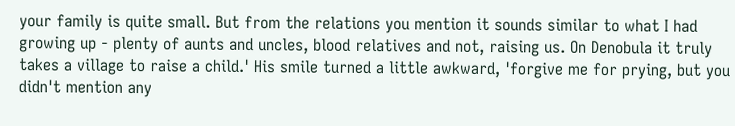your family is quite small. But from the relations you mention it sounds similar to what I had growing up - plenty of aunts and uncles, blood relatives and not, raising us. On Denobula it truly takes a village to raise a child.' His smile turned a little awkward, 'forgive me for prying, but you didn't mention any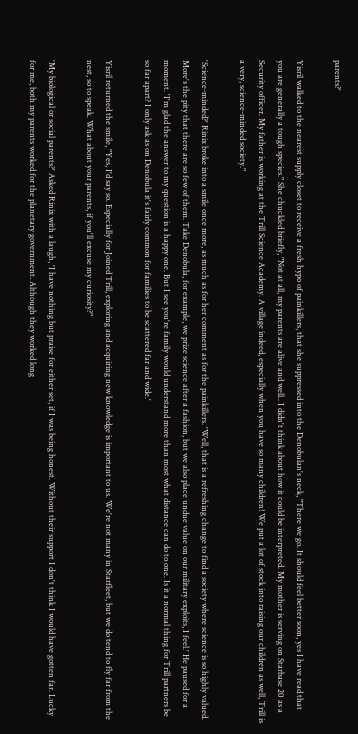parents?'

Yisril walked to the nearest supply closet to receive a fresh hypo of painkillers, that she suppressed into the Denobulan's neck, "There we go. It should feel better soon, yes I have read that you are generally a tough species." She chuckled briefly, "Not at all, my parents are alive and well.. I didn't think about how it could be interpreted. My mother is serving on Starbase 20 as a Security officer. My father is working at the Trill Science Academy. A village indeed, especially when you have so many children! We put a lot of stock into raising our children as well, Trill is a very, science-minded society."

'Science-minded?' Rinix broke into a smile once more, as much as for her comment as for the painkillers. 'Well, that is a refreshing change to find a society where science is so highly valued. More's the pity that there are so few of them. Take Denobula, for example, we prize science after a fashion, but we also place undue value on our military exploits, I feel.' He paused for a moment. 'I'm glad the answer to my question is a happy one. But I see you're family would understand more than most what distance can do to one. Is it a normal thing for Trill partners be so far apart? I only ask as on Denobula it's fairly common for families to be scattered far and wide.'

Yisril returned the smile, "Yes, I'd say so. Especially for Joined Trill, exploring and acquiring new knowledge is important to us. We're not many in Starfleet, but we do tend to fly far from the nest, so to speak. What about your parents, if you'll excuse my curiosity?"

'My biological or social parents?' Asked Rinix with a laugh, 'I have nothing but praise for either set, if I was being honest. Without their support I don't think I would have gotten far. Lucky for me, both my parents worked for the planetary government. Although they worked long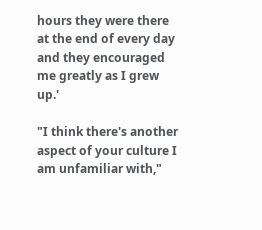hours they were there at the end of every day and they encouraged me greatly as I grew up.'

"I think there's another aspect of your culture I am unfamiliar with,"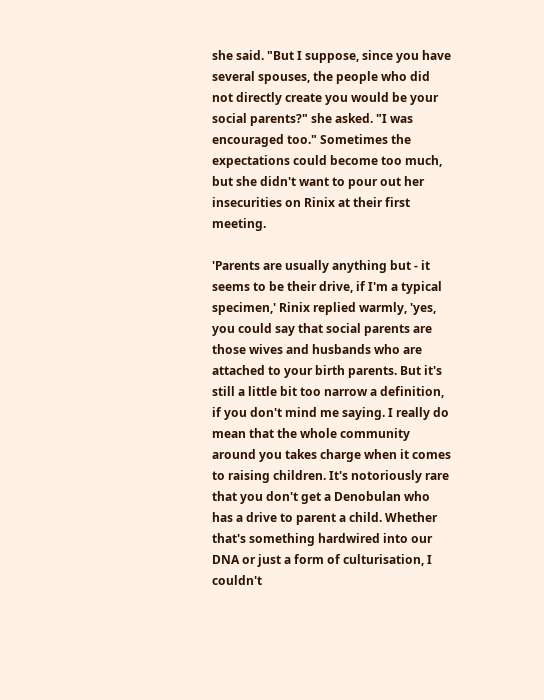she said. "But I suppose, since you have several spouses, the people who did not directly create you would be your social parents?" she asked. "I was encouraged too." Sometimes the expectations could become too much, but she didn't want to pour out her insecurities on Rinix at their first meeting.

'Parents are usually anything but - it seems to be their drive, if I'm a typical specimen,' Rinix replied warmly, 'yes, you could say that social parents are those wives and husbands who are attached to your birth parents. But it's still a little bit too narrow a definition, if you don't mind me saying. I really do mean that the whole community around you takes charge when it comes to raising children. It's notoriously rare that you don't get a Denobulan who has a drive to parent a child. Whether that's something hardwired into our DNA or just a form of culturisation, I couldn't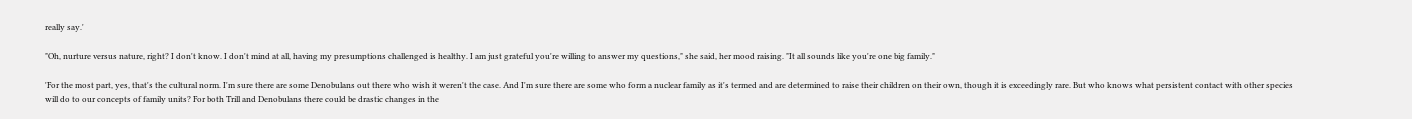really say.'

"Oh, nurture versus nature, right? I don't know. I don't mind at all, having my presumptions challenged is healthy. I am just grateful you're willing to answer my questions," she said, her mood raising. "It all sounds like you're one big family."

'For the most part, yes, that's the cultural norm. I'm sure there are some Denobulans out there who wish it weren't the case. And I'm sure there are some who form a nuclear family as it's termed and are determined to raise their children on their own, though it is exceedingly rare. But who knows what persistent contact with other species will do to our concepts of family units? For both Trill and Denobulans there could be drastic changes in the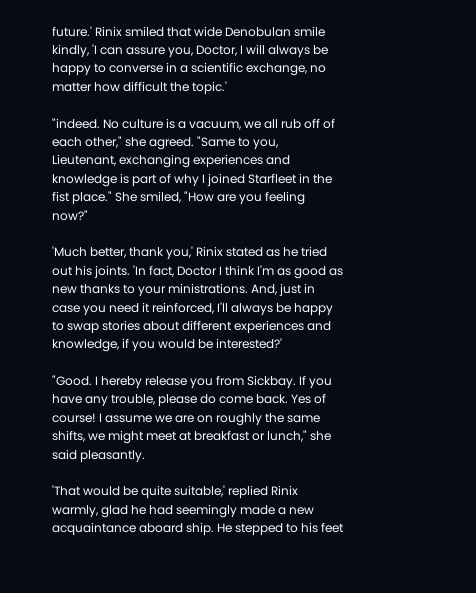future.' Rinix smiled that wide Denobulan smile kindly, 'I can assure you, Doctor, I will always be happy to converse in a scientific exchange, no matter how difficult the topic.'

"indeed. No culture is a vacuum, we all rub off of each other," she agreed. "Same to you, Lieutenant, exchanging experiences and knowledge is part of why I joined Starfleet in the fist place." She smiled, "How are you feeling now?"

'Much better, thank you,' Rinix stated as he tried out his joints. 'In fact, Doctor I think I'm as good as new thanks to your ministrations. And, just in case you need it reinforced, I'll always be happy to swap stories about different experiences and knowledge, if you would be interested?'

"Good. I hereby release you from Sickbay. If you have any trouble, please do come back. Yes of course! I assume we are on roughly the same shifts, we might meet at breakfast or lunch," she said pleasantly.

'That would be quite suitable,' replied Rinix warmly, glad he had seemingly made a new acquaintance aboard ship. He stepped to his feet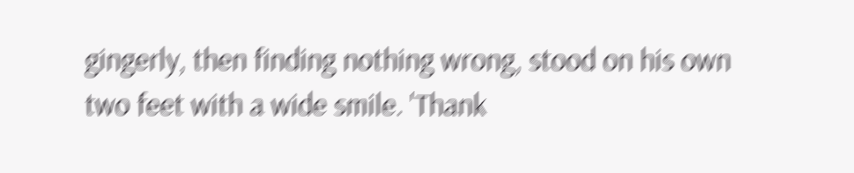gingerly, then finding nothing wrong, stood on his own two feet with a wide smile. 'Thank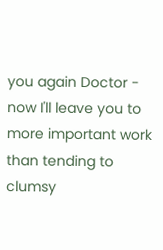you again Doctor - now I'll leave you to more important work than tending to clumsy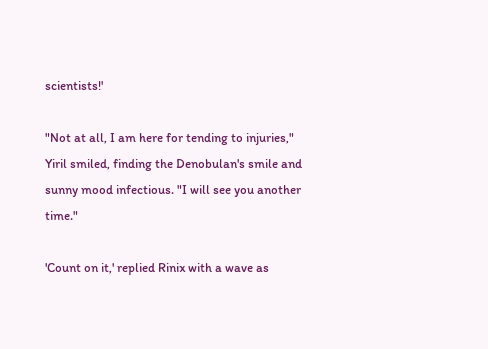scientists!'

"Not at all, I am here for tending to injuries," Yiril smiled, finding the Denobulan's smile and sunny mood infectious. "I will see you another time."

'Count on it,' replied Rinix with a wave as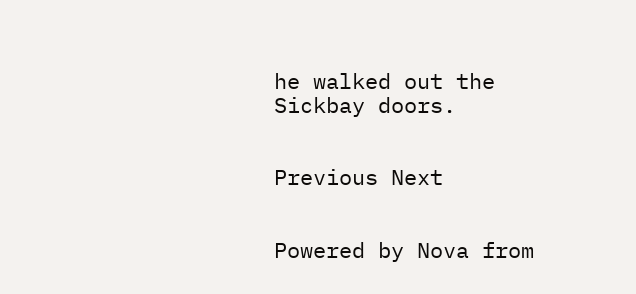he walked out the Sickbay doors.


Previous Next


Powered by Nova from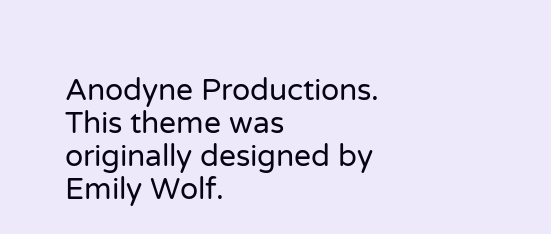Anodyne Productions. This theme was originally designed by Emily Wolf.